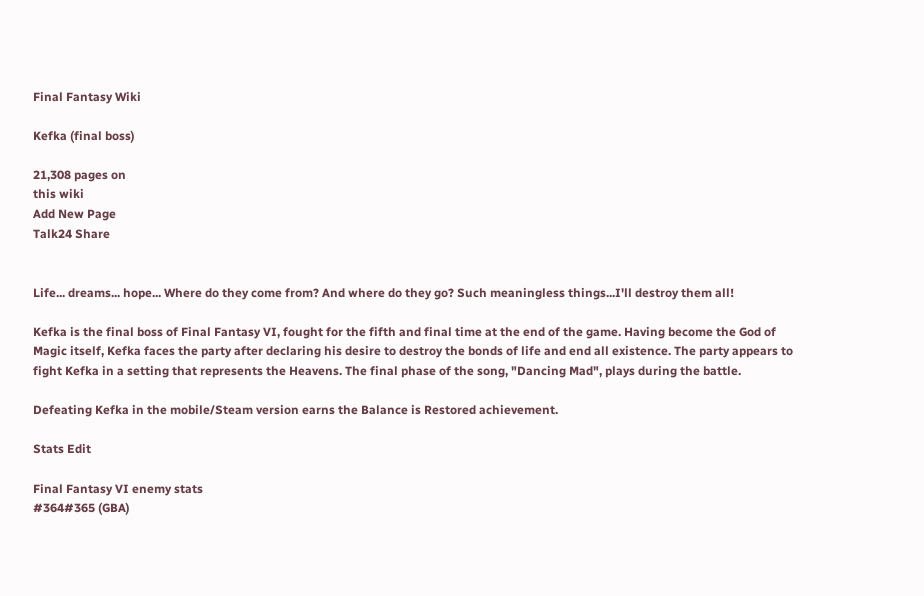Final Fantasy Wiki

Kefka (final boss)

21,308 pages on
this wiki
Add New Page
Talk24 Share


Life... dreams... hope... Where do they come from? And where do they go? Such meaningless things...I'll destroy them all!

Kefka is the final boss of Final Fantasy VI, fought for the fifth and final time at the end of the game. Having become the God of Magic itself, Kefka faces the party after declaring his desire to destroy the bonds of life and end all existence. The party appears to fight Kefka in a setting that represents the Heavens. The final phase of the song, "Dancing Mad", plays during the battle.

Defeating Kefka in the mobile/Steam version earns the Balance is Restored achievement.

Stats Edit

Final Fantasy VI enemy stats
#364#365 (GBA)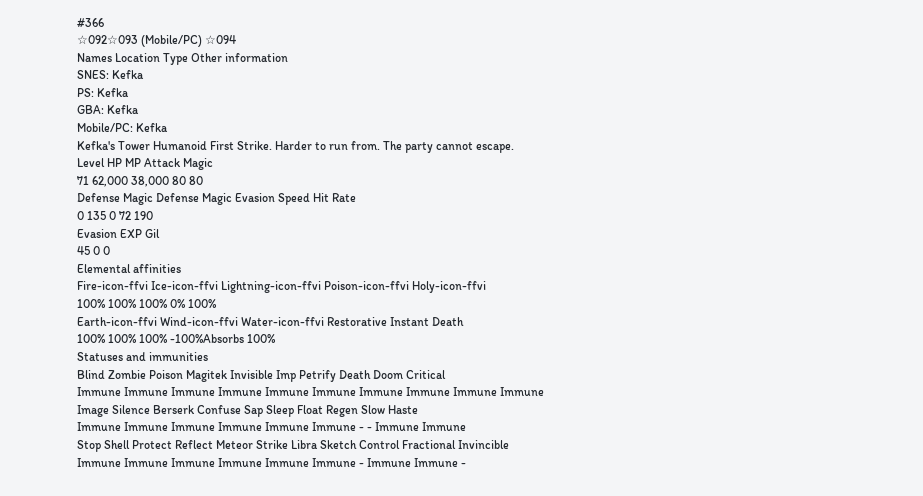#366
☆092☆093 (Mobile/PC) ☆094
Names Location Type Other information
SNES: Kefka
PS: Kefka
GBA: Kefka
Mobile/PC: Kefka
Kefka's Tower Humanoid First Strike. Harder to run from. The party cannot escape.
Level HP MP Attack Magic
71 62,000 38,000 80 80
Defense Magic Defense Magic Evasion Speed Hit Rate
0 135 0 72 190
Evasion EXP Gil
45 0 0
Elemental affinities
Fire-icon-ffvi Ice-icon-ffvi Lightning-icon-ffvi Poison-icon-ffvi Holy-icon-ffvi
100% 100% 100% 0% 100%
Earth-icon-ffvi Wind-icon-ffvi Water-icon-ffvi Restorative Instant Death
100% 100% 100% -100%Absorbs 100%
Statuses and immunities
Blind Zombie Poison Magitek Invisible Imp Petrify Death Doom Critical
Immune Immune Immune Immune Immune Immune Immune Immune Immune Immune
Image Silence Berserk Confuse Sap Sleep Float Regen Slow Haste
Immune Immune Immune Immune Immune Immune - - Immune Immune
Stop Shell Protect Reflect Meteor Strike Libra Sketch Control Fractional Invincible
Immune Immune Immune Immune Immune Immune - Immune Immune -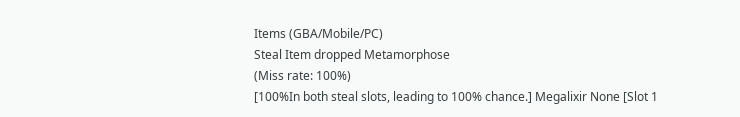Items (GBA/Mobile/PC)
Steal Item dropped Metamorphose
(Miss rate: 100%)
[100%In both steal slots, leading to 100% chance.] Megalixir None [Slot 1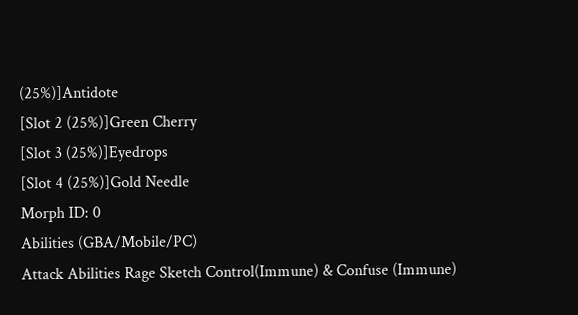(25%)]Antidote
[Slot 2 (25%)]Green Cherry
[Slot 3 (25%)]Eyedrops
[Slot 4 (25%)]Gold Needle
Morph ID: 0
Abilities (GBA/Mobile/PC)
Attack Abilities Rage Sketch Control(Immune) & Confuse (Immune)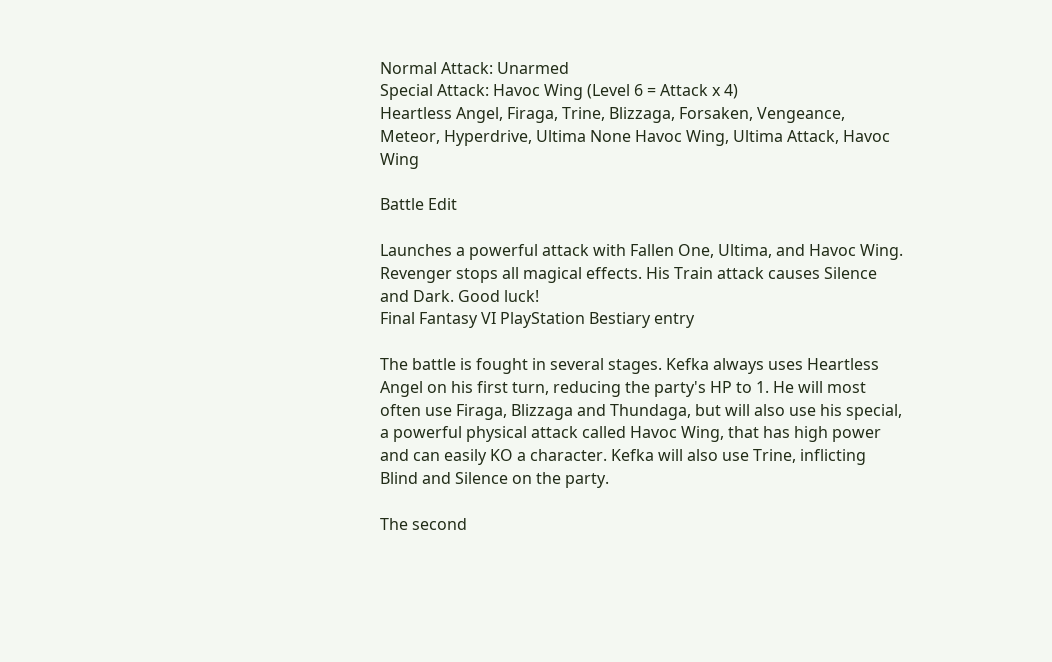Normal Attack: Unarmed
Special Attack: Havoc Wing (Level 6 = Attack x 4)
Heartless Angel, Firaga, Trine, Blizzaga, Forsaken, Vengeance, Meteor, Hyperdrive, Ultima None Havoc Wing, Ultima Attack, Havoc Wing

Battle Edit

Launches a powerful attack with Fallen One, Ultima, and Havoc Wing. Revenger stops all magical effects. His Train attack causes Silence and Dark. Good luck!
Final Fantasy VI PlayStation Bestiary entry

The battle is fought in several stages. Kefka always uses Heartless Angel on his first turn, reducing the party's HP to 1. He will most often use Firaga, Blizzaga and Thundaga, but will also use his special, a powerful physical attack called Havoc Wing, that has high power and can easily KO a character. Kefka will also use Trine, inflicting Blind and Silence on the party.

The second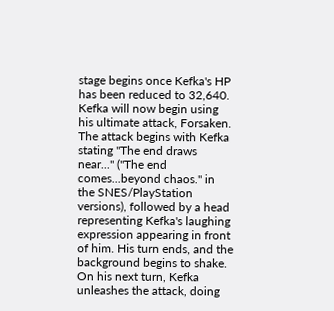stage begins once Kefka's HP has been reduced to 32,640. Kefka will now begin using his ultimate attack, Forsaken. The attack begins with Kefka stating "The end draws near..." ("The end comes...beyond chaos." in the SNES/PlayStation versions), followed by a head representing Kefka's laughing expression appearing in front of him. His turn ends, and the background begins to shake. On his next turn, Kefka unleashes the attack, doing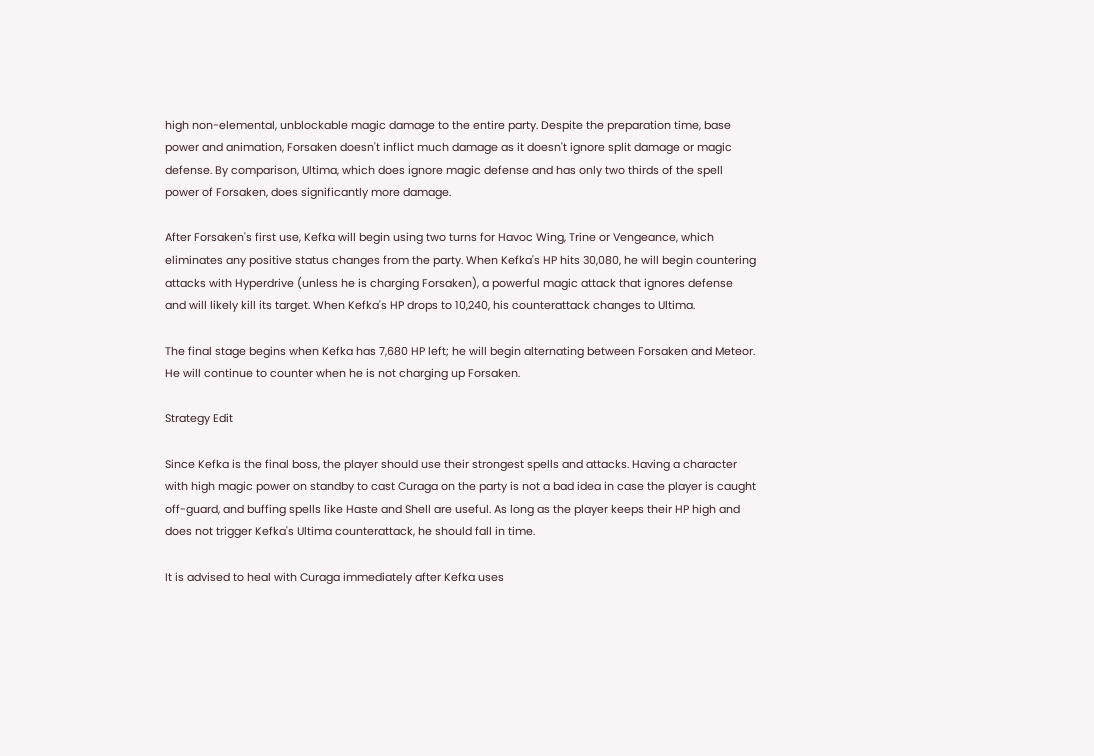high non-elemental, unblockable magic damage to the entire party. Despite the preparation time, base power and animation, Forsaken doesn't inflict much damage as it doesn't ignore split damage or magic defense. By comparison, Ultima, which does ignore magic defense and has only two thirds of the spell power of Forsaken, does significantly more damage.

After Forsaken's first use, Kefka will begin using two turns for Havoc Wing, Trine or Vengeance, which eliminates any positive status changes from the party. When Kefka's HP hits 30,080, he will begin countering attacks with Hyperdrive (unless he is charging Forsaken), a powerful magic attack that ignores defense and will likely kill its target. When Kefka's HP drops to 10,240, his counterattack changes to Ultima.

The final stage begins when Kefka has 7,680 HP left; he will begin alternating between Forsaken and Meteor. He will continue to counter when he is not charging up Forsaken.

Strategy Edit

Since Kefka is the final boss, the player should use their strongest spells and attacks. Having a character with high magic power on standby to cast Curaga on the party is not a bad idea in case the player is caught off-guard, and buffing spells like Haste and Shell are useful. As long as the player keeps their HP high and does not trigger Kefka's Ultima counterattack, he should fall in time.

It is advised to heal with Curaga immediately after Kefka uses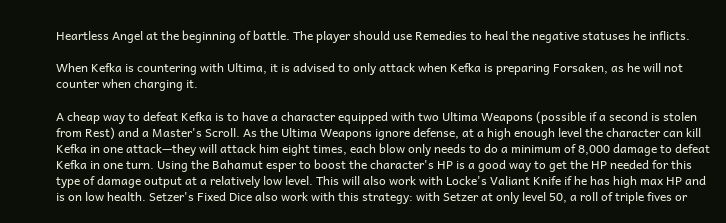Heartless Angel at the beginning of battle. The player should use Remedies to heal the negative statuses he inflicts.

When Kefka is countering with Ultima, it is advised to only attack when Kefka is preparing Forsaken, as he will not counter when charging it.

A cheap way to defeat Kefka is to have a character equipped with two Ultima Weapons (possible if a second is stolen from Rest) and a Master's Scroll. As the Ultima Weapons ignore defense, at a high enough level the character can kill Kefka in one attack—they will attack him eight times, each blow only needs to do a minimum of 8,000 damage to defeat Kefka in one turn. Using the Bahamut esper to boost the character's HP is a good way to get the HP needed for this type of damage output at a relatively low level. This will also work with Locke's Valiant Knife if he has high max HP and is on low health. Setzer's Fixed Dice also work with this strategy: with Setzer at only level 50, a roll of triple fives or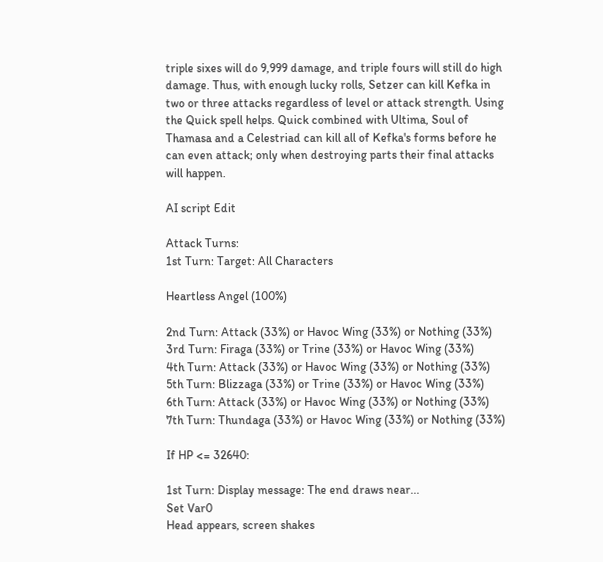triple sixes will do 9,999 damage, and triple fours will still do high damage. Thus, with enough lucky rolls, Setzer can kill Kefka in two or three attacks regardless of level or attack strength. Using the Quick spell helps. Quick combined with Ultima, Soul of Thamasa and a Celestriad can kill all of Kefka's forms before he can even attack; only when destroying parts their final attacks will happen.

AI script Edit

Attack Turns:
1st Turn: Target: All Characters

Heartless Angel (100%)

2nd Turn: Attack (33%) or Havoc Wing (33%) or Nothing (33%)
3rd Turn: Firaga (33%) or Trine (33%) or Havoc Wing (33%)
4th Turn: Attack (33%) or Havoc Wing (33%) or Nothing (33%)
5th Turn: Blizzaga (33%) or Trine (33%) or Havoc Wing (33%)
6th Turn: Attack (33%) or Havoc Wing (33%) or Nothing (33%)
7th Turn: Thundaga (33%) or Havoc Wing (33%) or Nothing (33%)

If HP <= 32640:

1st Turn: Display message: The end draws near...
Set Var0
Head appears, screen shakes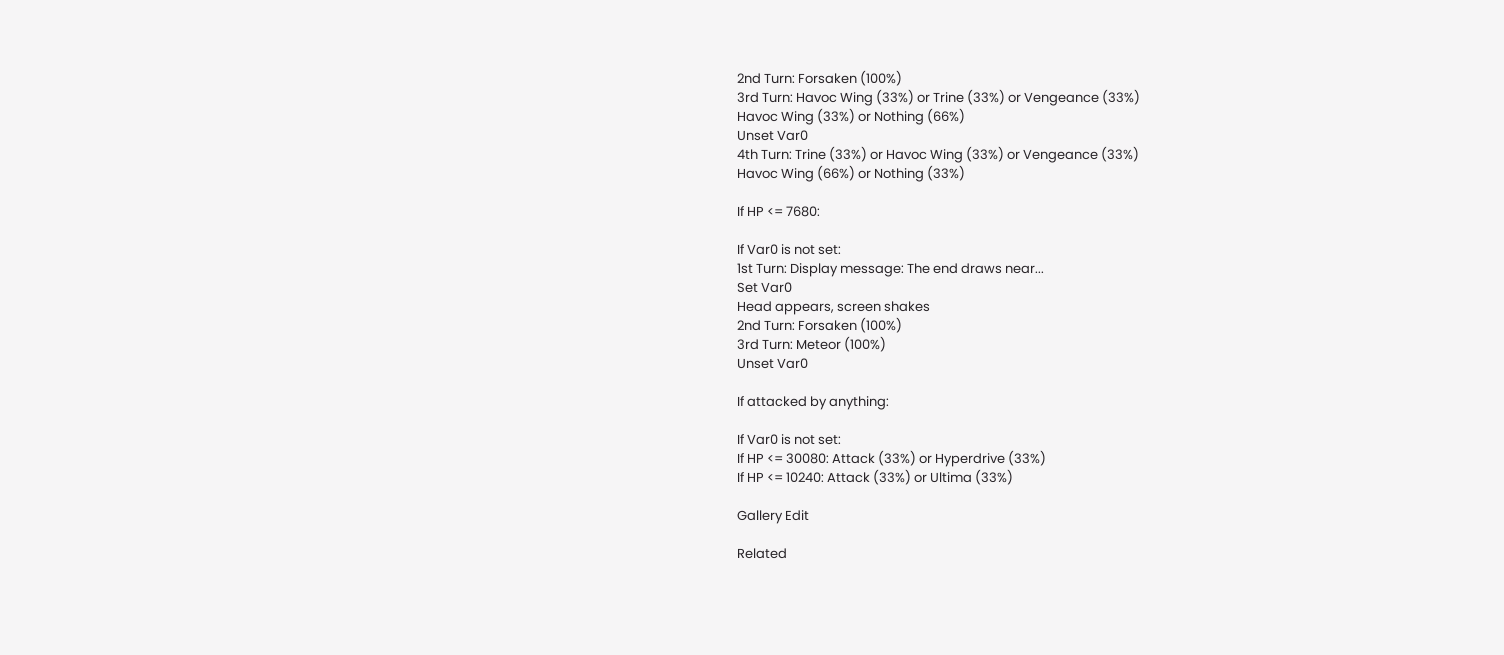2nd Turn: Forsaken (100%)
3rd Turn: Havoc Wing (33%) or Trine (33%) or Vengeance (33%)
Havoc Wing (33%) or Nothing (66%)
Unset Var0
4th Turn: Trine (33%) or Havoc Wing (33%) or Vengeance (33%)
Havoc Wing (66%) or Nothing (33%)

If HP <= 7680:

If Var0 is not set:
1st Turn: Display message: The end draws near...
Set Var0
Head appears, screen shakes
2nd Turn: Forsaken (100%)
3rd Turn: Meteor (100%)
Unset Var0

If attacked by anything:

If Var0 is not set:
If HP <= 30080: Attack (33%) or Hyperdrive (33%)
If HP <= 10240: Attack (33%) or Ultima (33%)

Gallery Edit

Related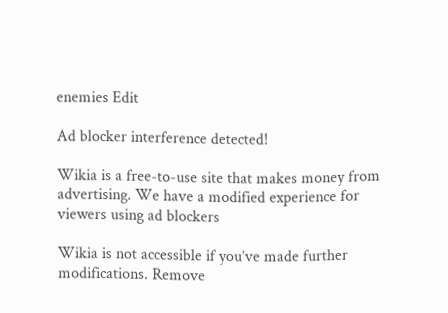enemies Edit

Ad blocker interference detected!

Wikia is a free-to-use site that makes money from advertising. We have a modified experience for viewers using ad blockers

Wikia is not accessible if you’ve made further modifications. Remove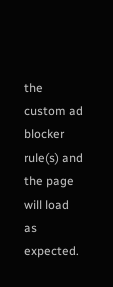the custom ad blocker rule(s) and the page will load as expected.